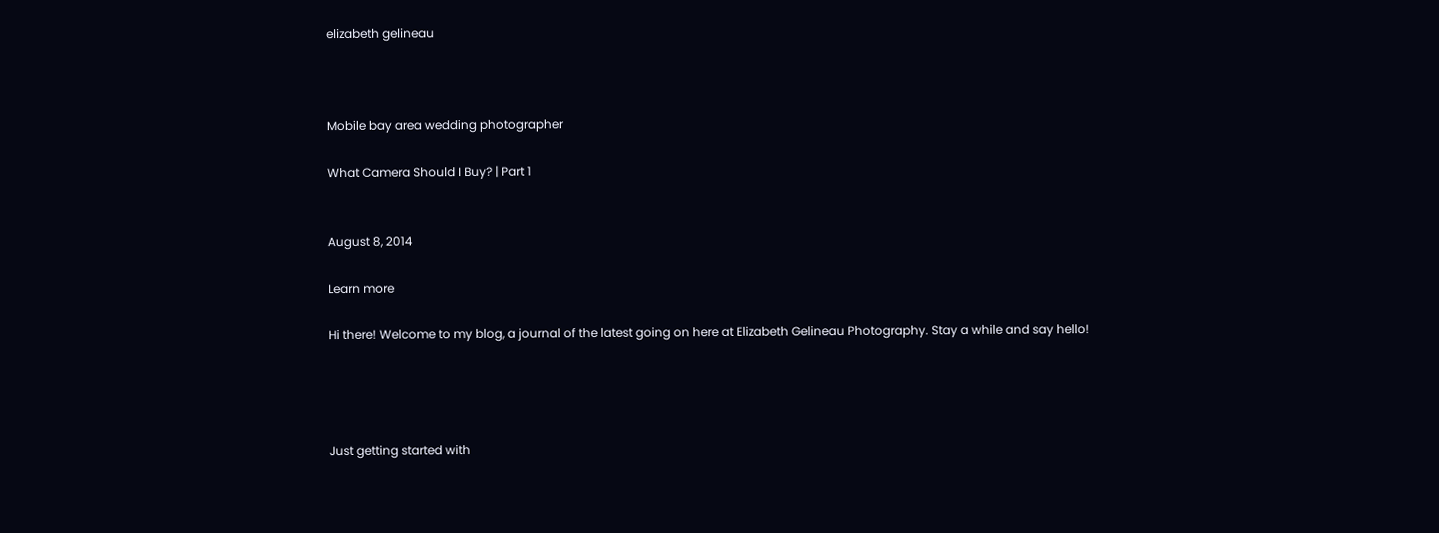elizabeth gelineau



Mobile bay area wedding photographer

What Camera Should I Buy? | Part 1


August 8, 2014

Learn more

Hi there! Welcome to my blog, a journal of the latest going on here at Elizabeth Gelineau Photography. Stay a while and say hello!




Just getting started with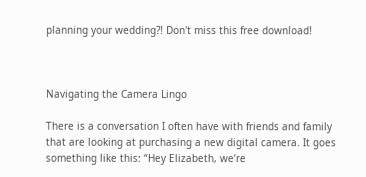planning your wedding?! Don't miss this free download!



Navigating the Camera Lingo

There is a conversation I often have with friends and family that are looking at purchasing a new digital camera. It goes something like this: “Hey Elizabeth, we’re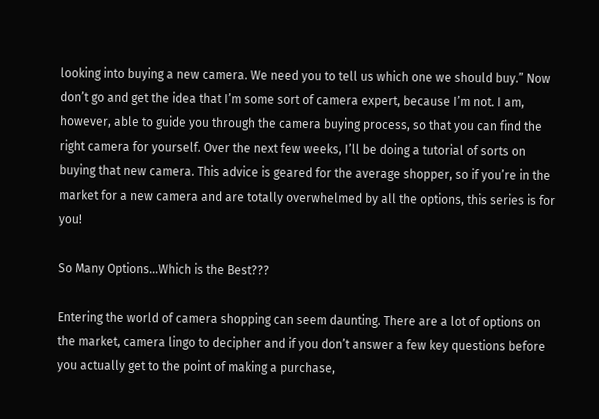looking into buying a new camera. We need you to tell us which one we should buy.” Now don’t go and get the idea that I’m some sort of camera expert, because I’m not. I am, however, able to guide you through the camera buying process, so that you can find the right camera for yourself. Over the next few weeks, I’ll be doing a tutorial of sorts on buying that new camera. This advice is geared for the average shopper, so if you’re in the market for a new camera and are totally overwhelmed by all the options, this series is for you!

So Many Options…Which is the Best???

Entering the world of camera shopping can seem daunting. There are a lot of options on the market, camera lingo to decipher and if you don’t answer a few key questions before you actually get to the point of making a purchase,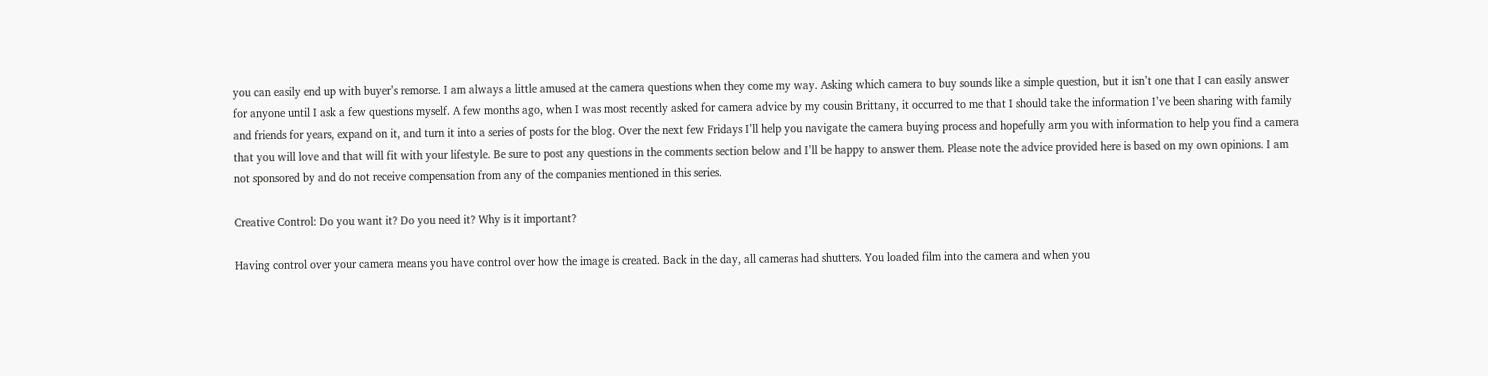you can easily end up with buyer’s remorse. I am always a little amused at the camera questions when they come my way. Asking which camera to buy sounds like a simple question, but it isn’t one that I can easily answer for anyone until I ask a few questions myself. A few months ago, when I was most recently asked for camera advice by my cousin Brittany, it occurred to me that I should take the information I’ve been sharing with family and friends for years, expand on it, and turn it into a series of posts for the blog. Over the next few Fridays I’ll help you navigate the camera buying process and hopefully arm you with information to help you find a camera that you will love and that will fit with your lifestyle. Be sure to post any questions in the comments section below and I’ll be happy to answer them. Please note the advice provided here is based on my own opinions. I am not sponsored by and do not receive compensation from any of the companies mentioned in this series.

Creative Control: Do you want it? Do you need it? Why is it important?

Having control over your camera means you have control over how the image is created. Back in the day, all cameras had shutters. You loaded film into the camera and when you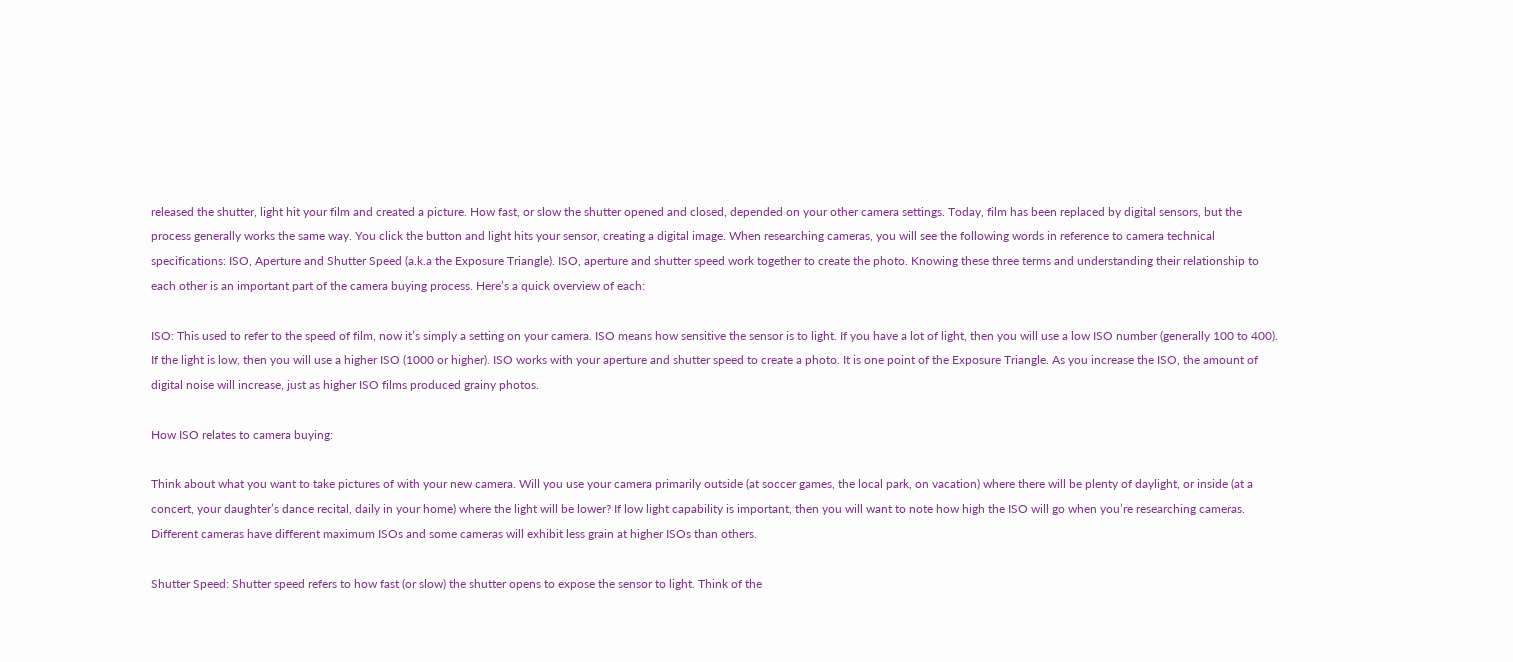released the shutter, light hit your film and created a picture. How fast, or slow the shutter opened and closed, depended on your other camera settings. Today, film has been replaced by digital sensors, but the process generally works the same way. You click the button and light hits your sensor, creating a digital image. When researching cameras, you will see the following words in reference to camera technical specifications: ISO, Aperture and Shutter Speed (a.k.a the Exposure Triangle). ISO, aperture and shutter speed work together to create the photo. Knowing these three terms and understanding their relationship to each other is an important part of the camera buying process. Here’s a quick overview of each:

ISO: This used to refer to the speed of film, now it’s simply a setting on your camera. ISO means how sensitive the sensor is to light. If you have a lot of light, then you will use a low ISO number (generally 100 to 400). If the light is low, then you will use a higher ISO (1000 or higher). ISO works with your aperture and shutter speed to create a photo. It is one point of the Exposure Triangle. As you increase the ISO, the amount of digital noise will increase, just as higher ISO films produced grainy photos.

How ISO relates to camera buying:

Think about what you want to take pictures of with your new camera. Will you use your camera primarily outside (at soccer games, the local park, on vacation) where there will be plenty of daylight, or inside (at a concert, your daughter’s dance recital, daily in your home) where the light will be lower? If low light capability is important, then you will want to note how high the ISO will go when you’re researching cameras. Different cameras have different maximum ISOs and some cameras will exhibit less grain at higher ISOs than others.

Shutter Speed: Shutter speed refers to how fast (or slow) the shutter opens to expose the sensor to light. Think of the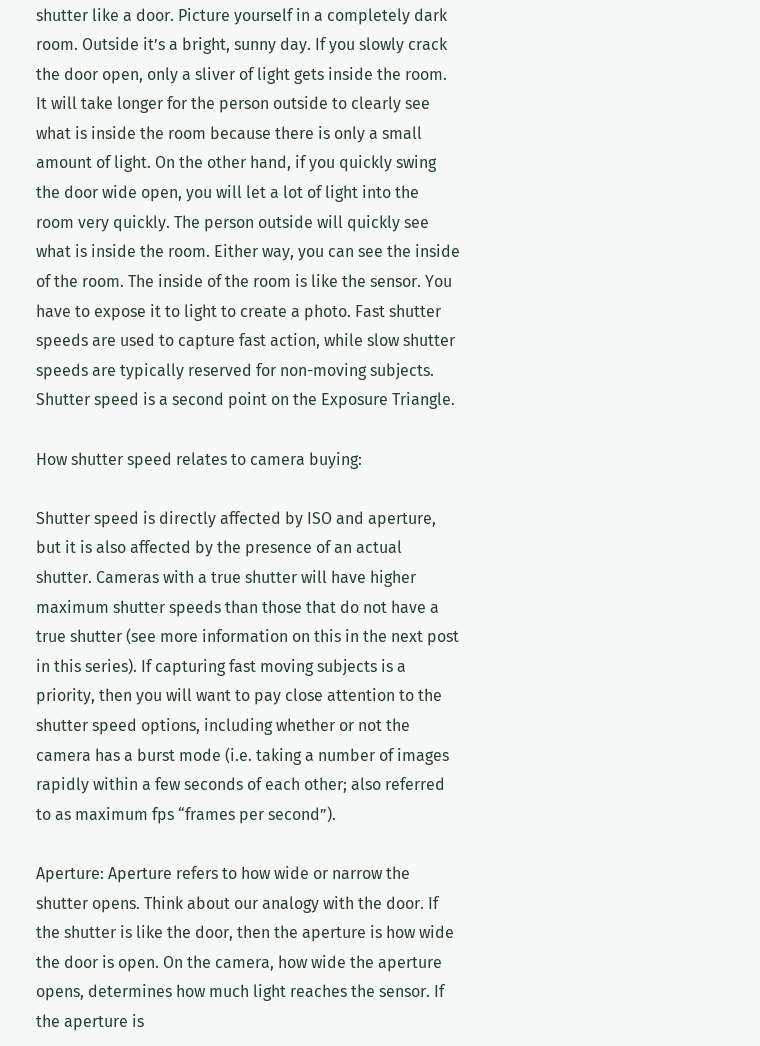shutter like a door. Picture yourself in a completely dark room. Outside it’s a bright, sunny day. If you slowly crack the door open, only a sliver of light gets inside the room. It will take longer for the person outside to clearly see what is inside the room because there is only a small amount of light. On the other hand, if you quickly swing the door wide open, you will let a lot of light into the room very quickly. The person outside will quickly see what is inside the room. Either way, you can see the inside of the room. The inside of the room is like the sensor. You have to expose it to light to create a photo. Fast shutter speeds are used to capture fast action, while slow shutter speeds are typically reserved for non-moving subjects. Shutter speed is a second point on the Exposure Triangle.

How shutter speed relates to camera buying:

Shutter speed is directly affected by ISO and aperture, but it is also affected by the presence of an actual shutter. Cameras with a true shutter will have higher maximum shutter speeds than those that do not have a true shutter (see more information on this in the next post in this series). If capturing fast moving subjects is a priority, then you will want to pay close attention to the shutter speed options, including whether or not the camera has a burst mode (i.e. taking a number of images rapidly within a few seconds of each other; also referred to as maximum fps “frames per second”).

Aperture: Aperture refers to how wide or narrow the shutter opens. Think about our analogy with the door. If the shutter is like the door, then the aperture is how wide the door is open. On the camera, how wide the aperture opens, determines how much light reaches the sensor. If the aperture is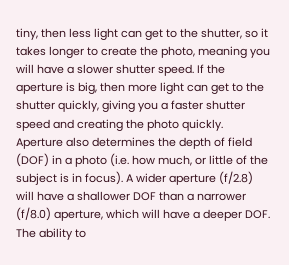tiny, then less light can get to the shutter, so it takes longer to create the photo, meaning you will have a slower shutter speed. If the aperture is big, then more light can get to the shutter quickly, giving you a faster shutter speed and creating the photo quickly. Aperture also determines the depth of field (DOF) in a photo (i.e. how much, or little of the subject is in focus). A wider aperture (f/2.8) will have a shallower DOF than a narrower (f/8.0) aperture, which will have a deeper DOF. The ability to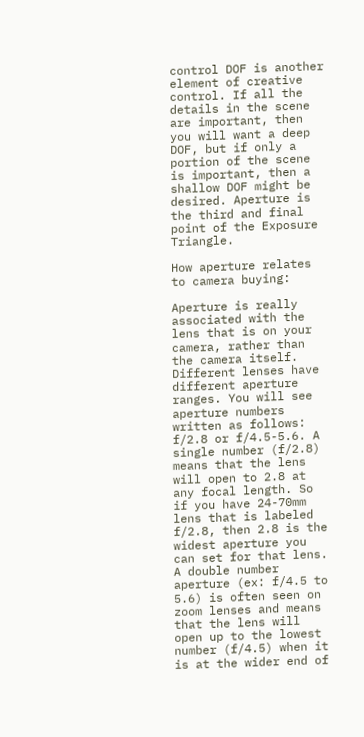control DOF is another element of creative control. If all the details in the scene are important, then you will want a deep DOF, but if only a portion of the scene is important, then a shallow DOF might be desired. Aperture is the third and final point of the Exposure Triangle.

How aperture relates to camera buying:

Aperture is really associated with the lens that is on your camera, rather than the camera itself. Different lenses have different aperture ranges. You will see aperture numbers written as follows: f/2.8 or f/4.5-5.6. A single number (f/2.8) means that the lens will open to 2.8 at any focal length. So if you have 24-70mm lens that is labeled f/2.8, then 2.8 is the widest aperture you can set for that lens. A double number aperture (ex: f/4.5 to 5.6) is often seen on zoom lenses and means that the lens will open up to the lowest number (f/4.5) when it is at the wider end of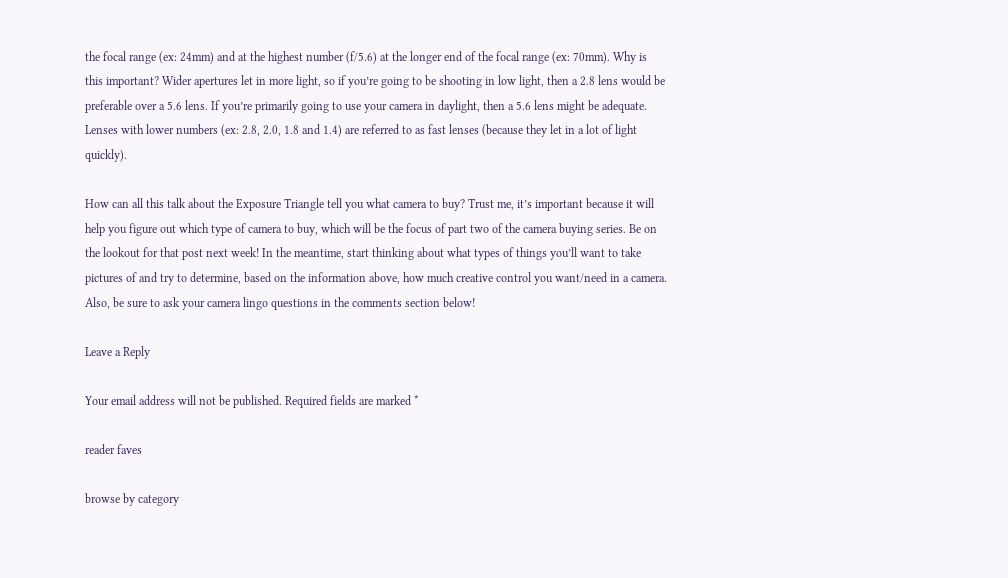the focal range (ex: 24mm) and at the highest number (f/5.6) at the longer end of the focal range (ex: 70mm). Why is this important? Wider apertures let in more light, so if you’re going to be shooting in low light, then a 2.8 lens would be preferable over a 5.6 lens. If you’re primarily going to use your camera in daylight, then a 5.6 lens might be adequate. Lenses with lower numbers (ex: 2.8, 2.0, 1.8 and 1.4) are referred to as fast lenses (because they let in a lot of light quickly).

How can all this talk about the Exposure Triangle tell you what camera to buy? Trust me, it’s important because it will help you figure out which type of camera to buy, which will be the focus of part two of the camera buying series. Be on the lookout for that post next week! In the meantime, start thinking about what types of things you’ll want to take pictures of and try to determine, based on the information above, how much creative control you want/need in a camera. Also, be sure to ask your camera lingo questions in the comments section below!

Leave a Reply

Your email address will not be published. Required fields are marked *

reader faves

browse by category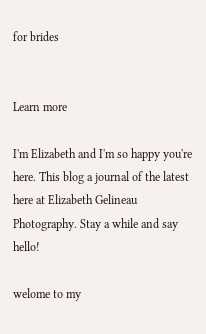for brides


Learn more

I'm Elizabeth and I'm so happy you're here. This blog a journal of the latest here at Elizabeth Gelineau Photography. Stay a while and say hello!

welome to my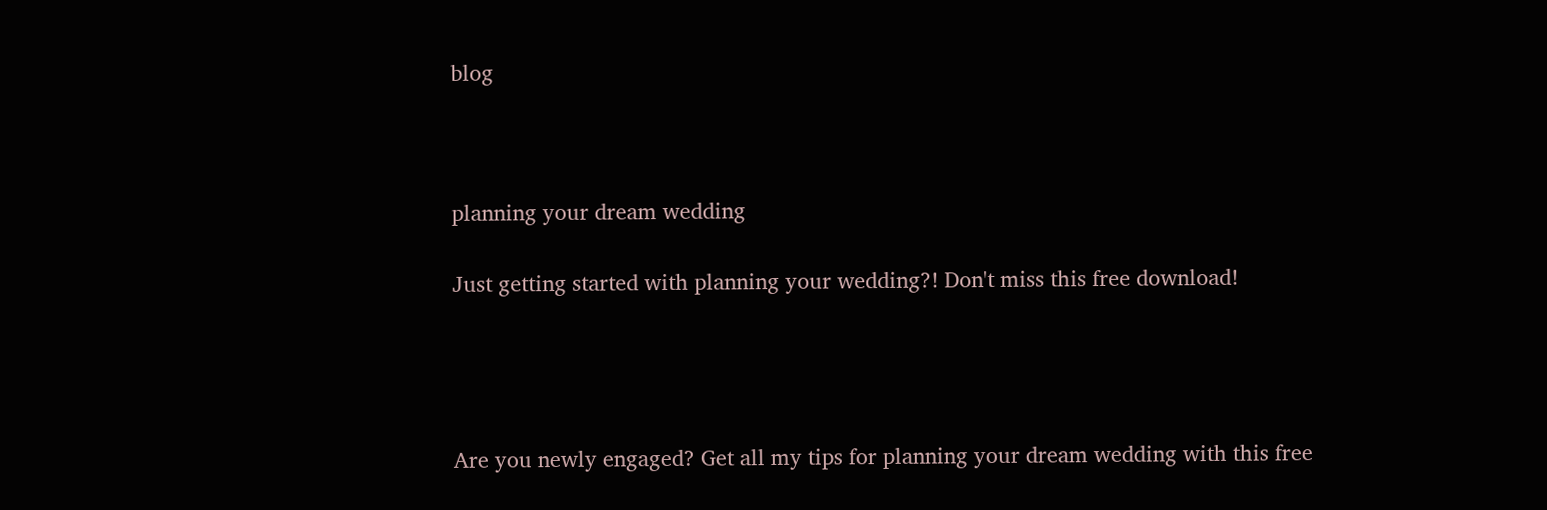blog



planning your dream wedding

Just getting started with planning your wedding?! Don't miss this free download!




Are you newly engaged? Get all my tips for planning your dream wedding with this free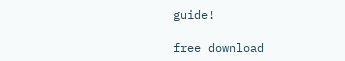guide!

free download